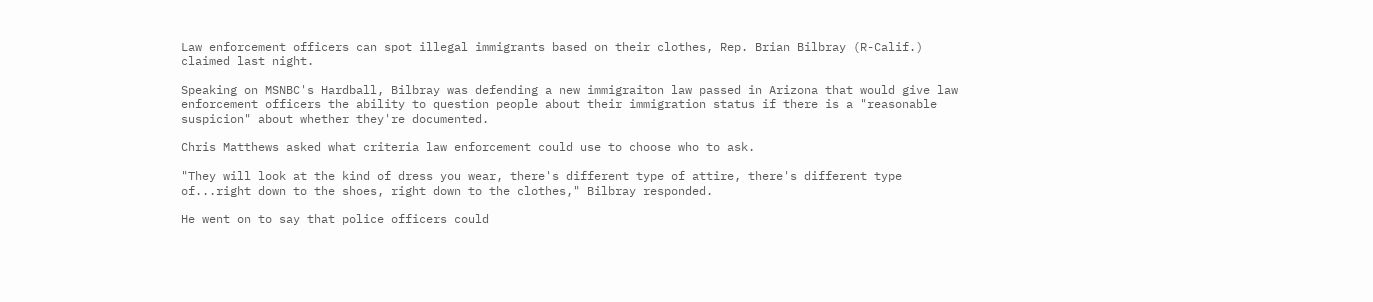Law enforcement officers can spot illegal immigrants based on their clothes, Rep. Brian Bilbray (R-Calif.) claimed last night.

Speaking on MSNBC's Hardball, Bilbray was defending a new immigraiton law passed in Arizona that would give law enforcement officers the ability to question people about their immigration status if there is a "reasonable suspicion" about whether they're documented.

Chris Matthews asked what criteria law enforcement could use to choose who to ask.

"They will look at the kind of dress you wear, there's different type of attire, there's different type of...right down to the shoes, right down to the clothes," Bilbray responded.

He went on to say that police officers could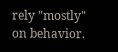rely "mostly" on behavior.